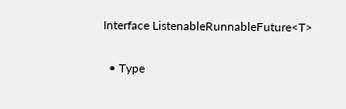Interface ListenableRunnableFuture<T>

  • Type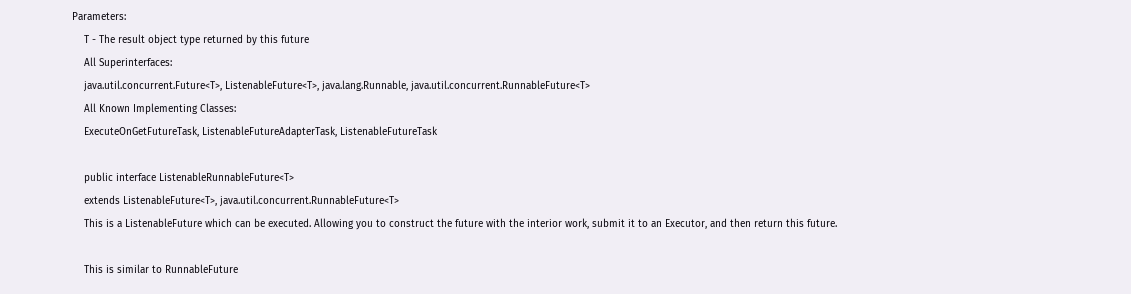Parameters:
    T - The result object type returned by this future
    All Superinterfaces:
    java.util.concurrent.Future<T>, ListenableFuture<T>, java.lang.Runnable, java.util.concurrent.RunnableFuture<T>
    All Known Implementing Classes:
    ExecuteOnGetFutureTask, ListenableFutureAdapterTask, ListenableFutureTask

    public interface ListenableRunnableFuture<T>
    extends ListenableFuture<T>, java.util.concurrent.RunnableFuture<T>
    This is a ListenableFuture which can be executed. Allowing you to construct the future with the interior work, submit it to an Executor, and then return this future.

    This is similar to RunnableFuture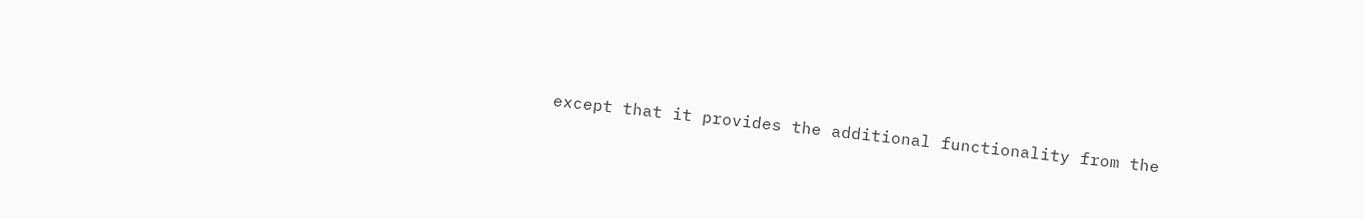except that it provides the additional functionality from the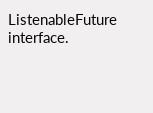ListenableFuture interface.